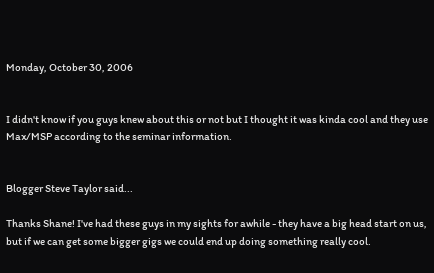Monday, October 30, 2006


I didn't know if you guys knew about this or not but I thought it was kinda cool and they use Max/MSP according to the seminar information.


Blogger Steve Taylor said...

Thanks Shane! I've had these guys in my sights for awhile - they have a big head start on us, but if we can get some bigger gigs we could end up doing something really cool.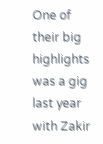One of their big highlights was a gig last year with Zakir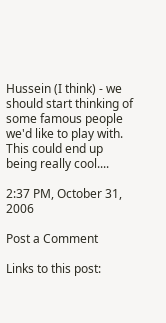Hussein (I think) - we should start thinking of some famous people we'd like to play with. This could end up being really cool....

2:37 PM, October 31, 2006

Post a Comment

Links to this post: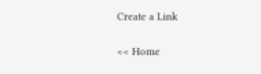Create a Link

<< Home